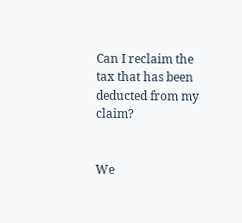Can I reclaim the tax that has been deducted from my claim?


We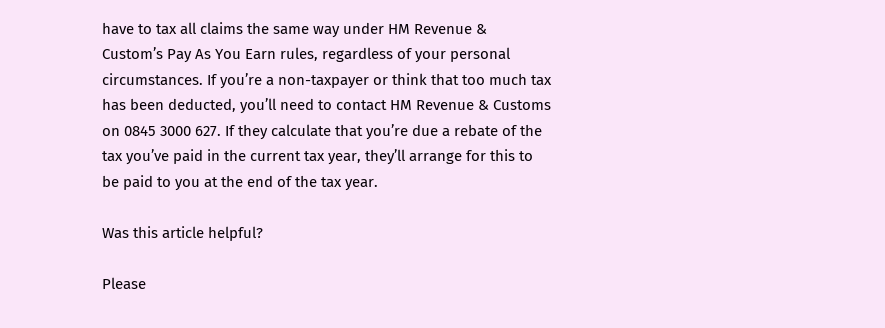have to tax all claims the same way under HM Revenue & Custom’s Pay As You Earn rules, regardless of your personal circumstances. If you’re a non-taxpayer or think that too much tax has been deducted, you’ll need to contact HM Revenue & Customs on 0845 3000 627. If they calculate that you’re due a rebate of the tax you’ve paid in the current tax year, they’ll arrange for this to be paid to you at the end of the tax year.

Was this article helpful?

Please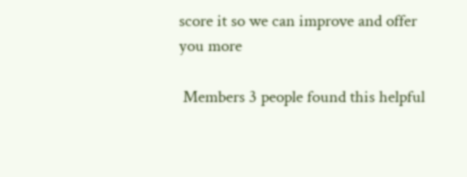score it so we can improve and offer you more

 Members 3 people found this helpful